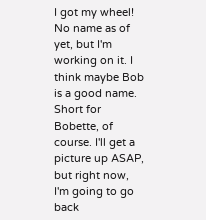I got my wheel! No name as of yet, but I'm working on it. I think maybe Bob is a good name. Short for Bobette, of course. I'll get a picture up ASAP, but right now, I'm going to go back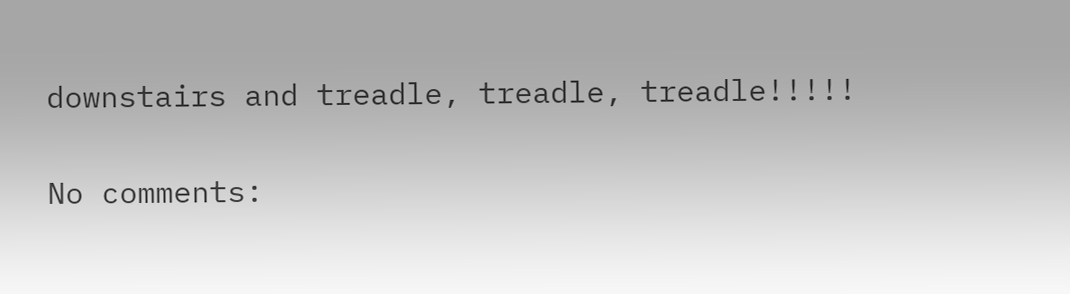downstairs and treadle, treadle, treadle!!!!!

No comments: